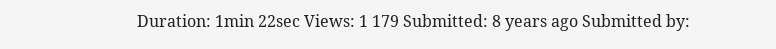Duration: 1min 22sec Views: 1 179 Submitted: 8 years ago Submitted by: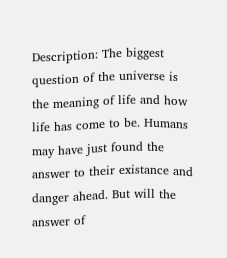Description: The biggest question of the universe is the meaning of life and how life has come to be. Humans may have just found the answer to their existance and danger ahead. But will the answer of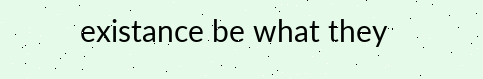existance be what they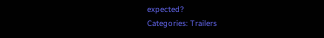expected?
Categories: Trailers